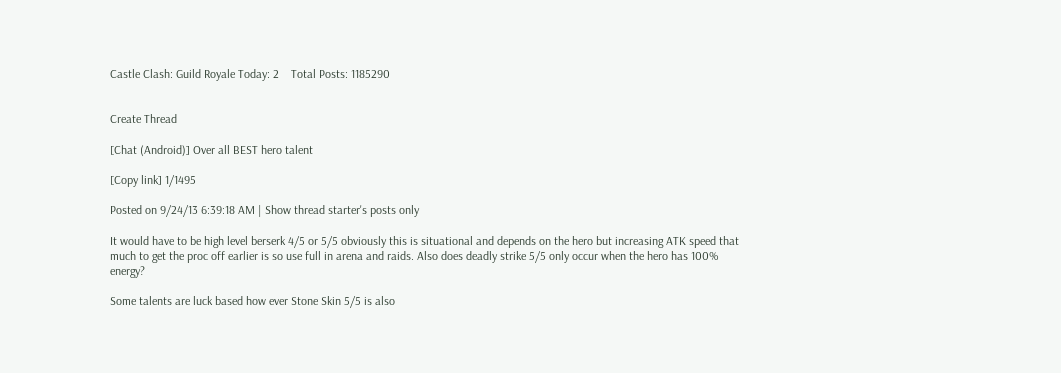Castle Clash: Guild Royale Today: 2    Total Posts: 1185290


Create Thread

[Chat (Android)] Over all BEST hero talent

[Copy link] 1/1495

Posted on 9/24/13 6:39:18 AM | Show thread starter's posts only

It would have to be high level berserk 4/5 or 5/5 obviously this is situational and depends on the hero but increasing ATK speed that much to get the proc off earlier is so use full in arena and raids. Also does deadly strike 5/5 only occur when the hero has 100% energy?

Some talents are luck based how ever Stone Skin 5/5 is also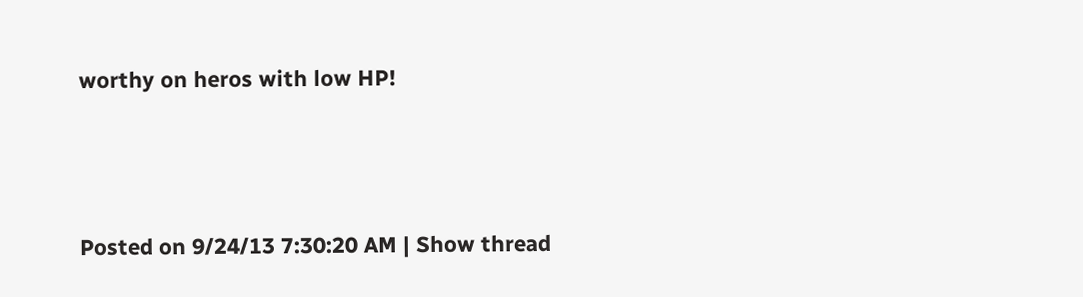worthy on heros with low HP!



Posted on 9/24/13 7:30:20 AM | Show thread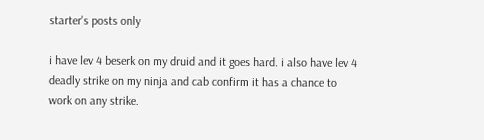starter's posts only

i have lev 4 beserk on my druid and it goes hard. i also have lev 4 deadly strike on my ninja and cab confirm it has a chance to work on any strike.